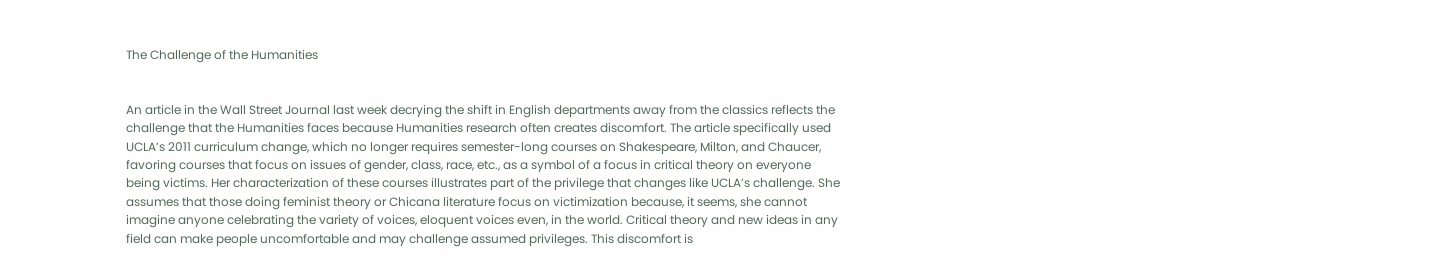The Challenge of the Humanities


An article in the Wall Street Journal last week decrying the shift in English departments away from the classics reflects the challenge that the Humanities faces because Humanities research often creates discomfort. The article specifically used UCLA’s 2011 curriculum change, which no longer requires semester-long courses on Shakespeare, Milton, and Chaucer, favoring courses that focus on issues of gender, class, race, etc., as a symbol of a focus in critical theory on everyone being victims. Her characterization of these courses illustrates part of the privilege that changes like UCLA’s challenge. She assumes that those doing feminist theory or Chicana literature focus on victimization because, it seems, she cannot imagine anyone celebrating the variety of voices, eloquent voices even, in the world. Critical theory and new ideas in any field can make people uncomfortable and may challenge assumed privileges. This discomfort is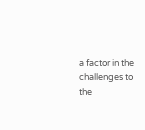a factor in the challenges to the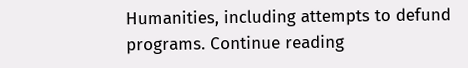Humanities, including attempts to defund programs. Continue reading